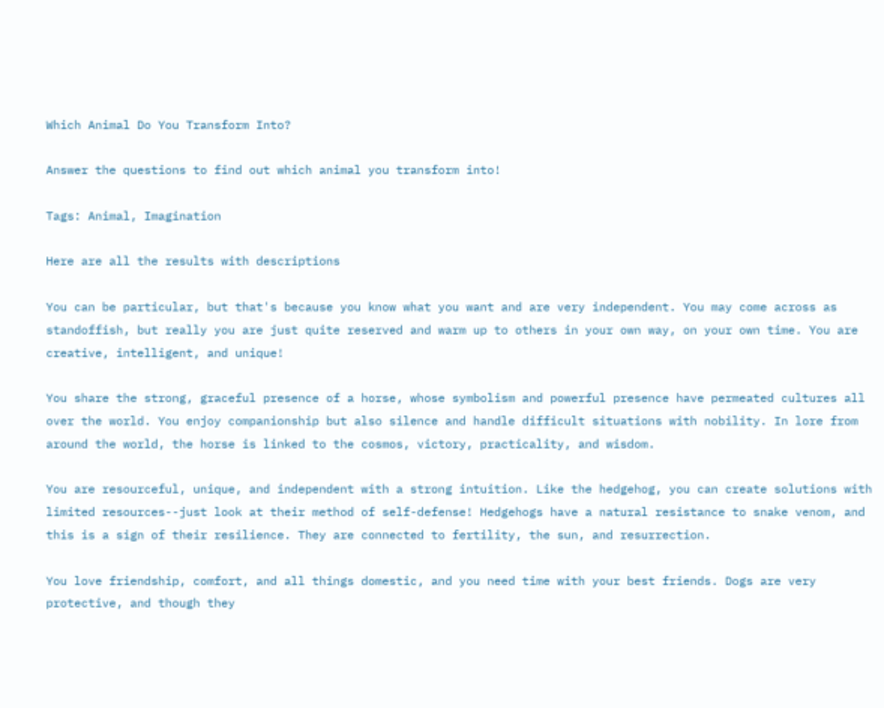Which Animal Do You Transform Into?

Answer the questions to find out which animal you transform into!

Tags: Animal, Imagination

Here are all the results with descriptions

You can be particular, but that's because you know what you want and are very independent. You may come across as standoffish, but really you are just quite reserved and warm up to others in your own way, on your own time. You are creative, intelligent, and unique!

You share the strong, graceful presence of a horse, whose symbolism and powerful presence have permeated cultures all over the world. You enjoy companionship but also silence and handle difficult situations with nobility. In lore from around the world, the horse is linked to the cosmos, victory, practicality, and wisdom.

You are resourceful, unique, and independent with a strong intuition. Like the hedgehog, you can create solutions with limited resources--just look at their method of self-defense! Hedgehogs have a natural resistance to snake venom, and this is a sign of their resilience. They are connected to fertility, the sun, and resurrection.

You love friendship, comfort, and all things domestic, and you need time with your best friends. Dogs are very protective, and though they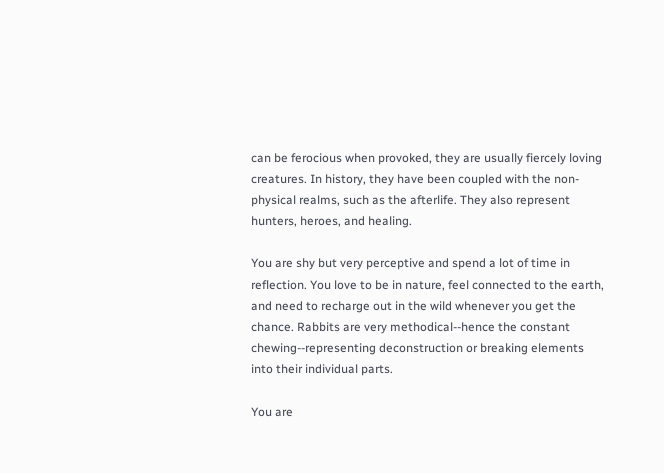can be ferocious when provoked, they are usually fiercely loving creatures. In history, they have been coupled with the non-physical realms, such as the afterlife. They also represent hunters, heroes, and healing.

You are shy but very perceptive and spend a lot of time in reflection. You love to be in nature, feel connected to the earth, and need to recharge out in the wild whenever you get the chance. Rabbits are very methodical--hence the constant chewing--representing deconstruction or breaking elements into their individual parts.

You are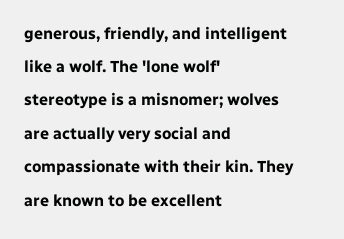generous, friendly, and intelligent like a wolf. The 'lone wolf' stereotype is a misnomer; wolves are actually very social and compassionate with their kin. They are known to be excellent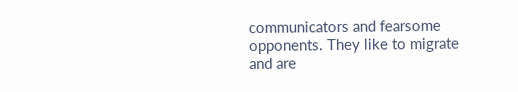communicators and fearsome opponents. They like to migrate and are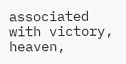associated with victory, heaven,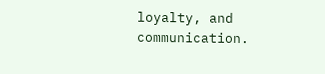loyalty, and communication.